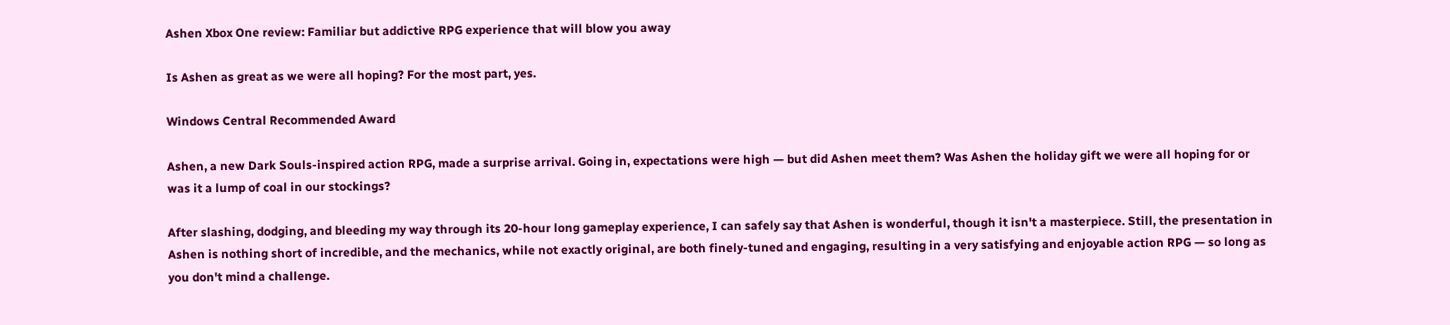Ashen Xbox One review: Familiar but addictive RPG experience that will blow you away

Is Ashen as great as we were all hoping? For the most part, yes.

Windows Central Recommended Award

Ashen, a new Dark Souls-inspired action RPG, made a surprise arrival. Going in, expectations were high — but did Ashen meet them? Was Ashen the holiday gift we were all hoping for or was it a lump of coal in our stockings?

After slashing, dodging, and bleeding my way through its 20-hour long gameplay experience, I can safely say that Ashen is wonderful, though it isn't a masterpiece. Still, the presentation in Ashen is nothing short of incredible, and the mechanics, while not exactly original, are both finely-tuned and engaging, resulting in a very satisfying and enjoyable action RPG — so long as you don't mind a challenge.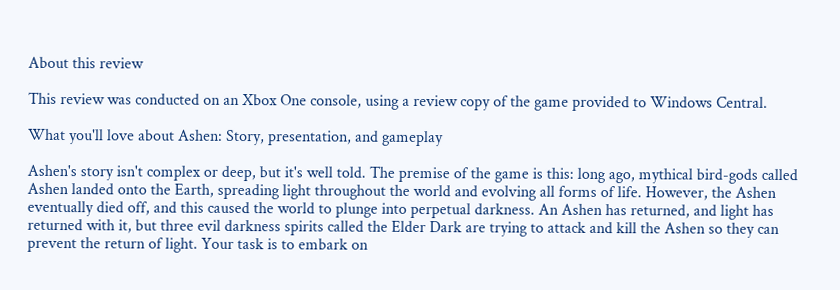About this review

This review was conducted on an Xbox One console, using a review copy of the game provided to Windows Central.

What you'll love about Ashen: Story, presentation, and gameplay

Ashen's story isn't complex or deep, but it's well told. The premise of the game is this: long ago, mythical bird-gods called Ashen landed onto the Earth, spreading light throughout the world and evolving all forms of life. However, the Ashen eventually died off, and this caused the world to plunge into perpetual darkness. An Ashen has returned, and light has returned with it, but three evil darkness spirits called the Elder Dark are trying to attack and kill the Ashen so they can prevent the return of light. Your task is to embark on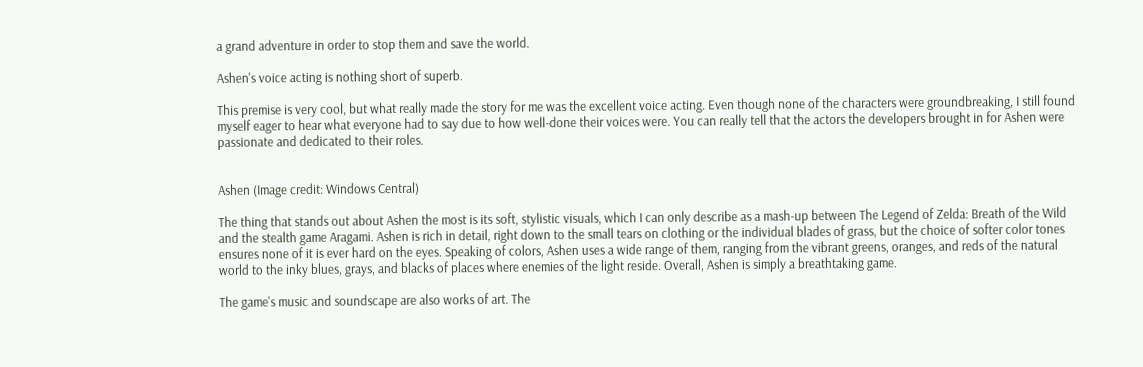a grand adventure in order to stop them and save the world.

Ashen's voice acting is nothing short of superb.

This premise is very cool, but what really made the story for me was the excellent voice acting. Even though none of the characters were groundbreaking, I still found myself eager to hear what everyone had to say due to how well-done their voices were. You can really tell that the actors the developers brought in for Ashen were passionate and dedicated to their roles.


Ashen (Image credit: Windows Central)

The thing that stands out about Ashen the most is its soft, stylistic visuals, which I can only describe as a mash-up between The Legend of Zelda: Breath of the Wild and the stealth game Aragami. Ashen is rich in detail, right down to the small tears on clothing or the individual blades of grass, but the choice of softer color tones ensures none of it is ever hard on the eyes. Speaking of colors, Ashen uses a wide range of them, ranging from the vibrant greens, oranges, and reds of the natural world to the inky blues, grays, and blacks of places where enemies of the light reside. Overall, Ashen is simply a breathtaking game.

The game's music and soundscape are also works of art. The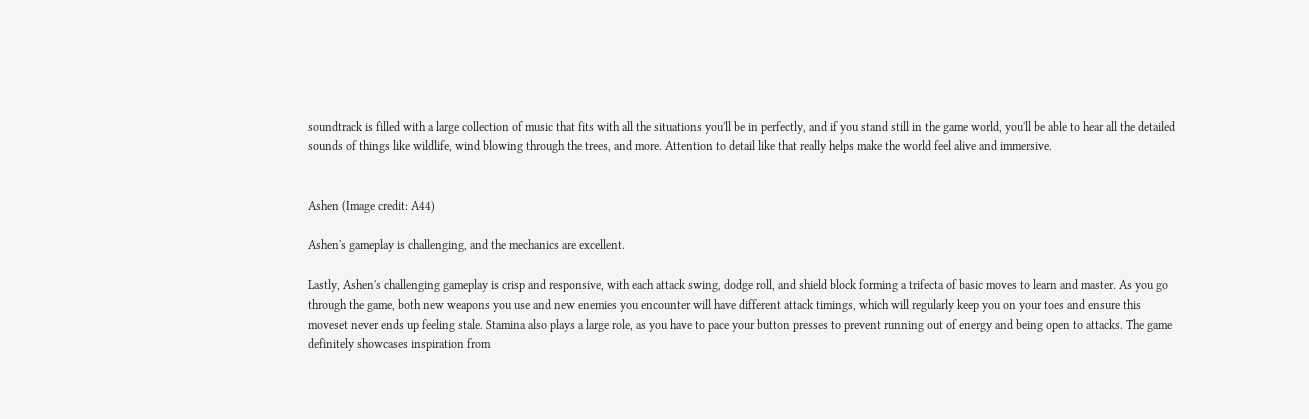soundtrack is filled with a large collection of music that fits with all the situations you'll be in perfectly, and if you stand still in the game world, you'll be able to hear all the detailed sounds of things like wildlife, wind blowing through the trees, and more. Attention to detail like that really helps make the world feel alive and immersive.


Ashen (Image credit: A44)

Ashen's gameplay is challenging, and the mechanics are excellent.

Lastly, Ashen's challenging gameplay is crisp and responsive, with each attack swing, dodge roll, and shield block forming a trifecta of basic moves to learn and master. As you go through the game, both new weapons you use and new enemies you encounter will have different attack timings, which will regularly keep you on your toes and ensure this moveset never ends up feeling stale. Stamina also plays a large role, as you have to pace your button presses to prevent running out of energy and being open to attacks. The game definitely showcases inspiration from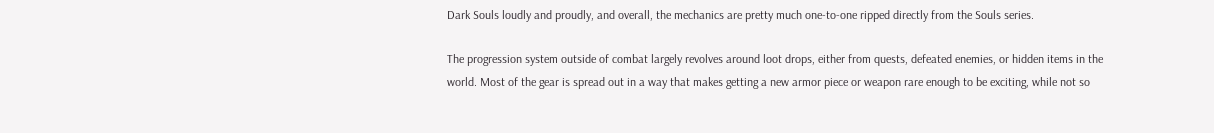Dark Souls loudly and proudly, and overall, the mechanics are pretty much one-to-one ripped directly from the Souls series.

The progression system outside of combat largely revolves around loot drops, either from quests, defeated enemies, or hidden items in the world. Most of the gear is spread out in a way that makes getting a new armor piece or weapon rare enough to be exciting, while not so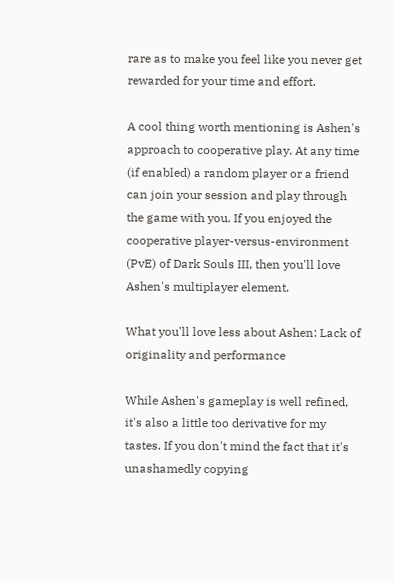rare as to make you feel like you never get rewarded for your time and effort.

A cool thing worth mentioning is Ashen's approach to cooperative play. At any time (if enabled) a random player or a friend can join your session and play through the game with you. If you enjoyed the cooperative player-versus-environment (PvE) of Dark Souls III, then you'll love Ashen's multiplayer element.

What you'll love less about Ashen: Lack of originality and performance

While Ashen's gameplay is well refined, it's also a little too derivative for my tastes. If you don't mind the fact that it's unashamedly copying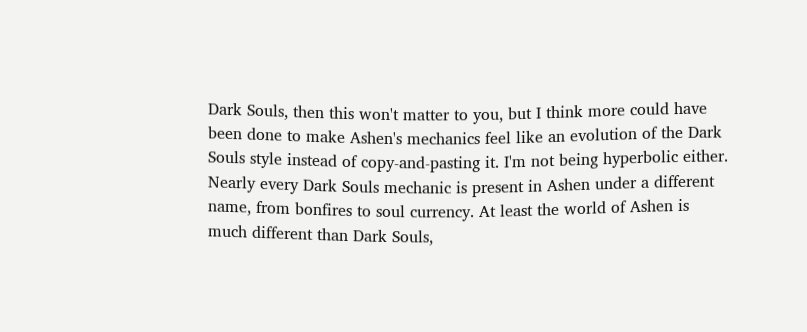Dark Souls, then this won't matter to you, but I think more could have been done to make Ashen's mechanics feel like an evolution of the Dark Souls style instead of copy-and-pasting it. I'm not being hyperbolic either. Nearly every Dark Souls mechanic is present in Ashen under a different name, from bonfires to soul currency. At least the world of Ashen is much different than Dark Souls,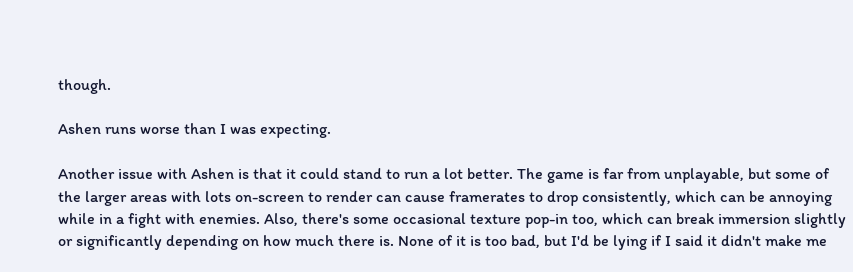though.

Ashen runs worse than I was expecting.

Another issue with Ashen is that it could stand to run a lot better. The game is far from unplayable, but some of the larger areas with lots on-screen to render can cause framerates to drop consistently, which can be annoying while in a fight with enemies. Also, there's some occasional texture pop-in too, which can break immersion slightly or significantly depending on how much there is. None of it is too bad, but I'd be lying if I said it didn't make me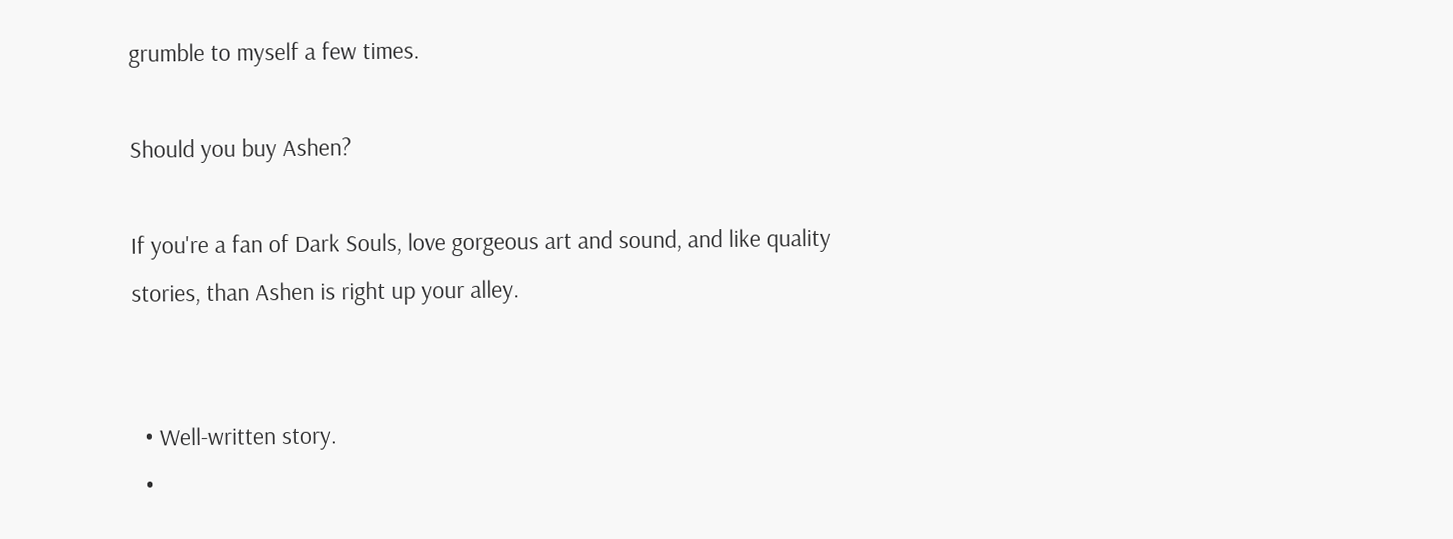grumble to myself a few times.

Should you buy Ashen?

If you're a fan of Dark Souls, love gorgeous art and sound, and like quality stories, than Ashen is right up your alley.


  • Well-written story.
  •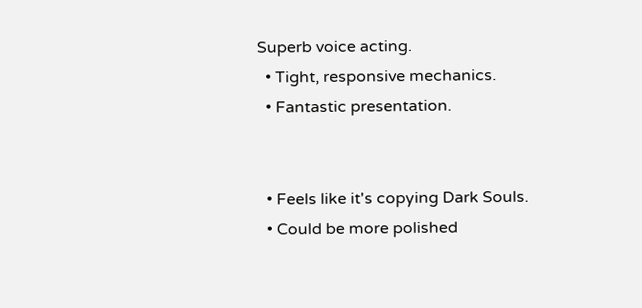Superb voice acting.
  • Tight, responsive mechanics.
  • Fantastic presentation.


  • Feels like it's copying Dark Souls.
  • Could be more polished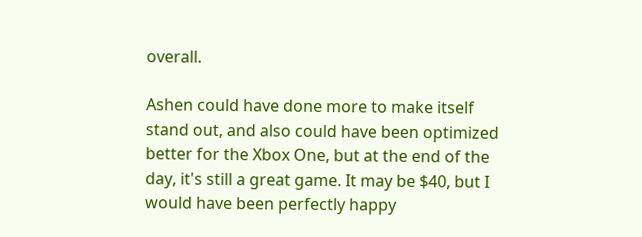overall.

Ashen could have done more to make itself stand out, and also could have been optimized better for the Xbox One, but at the end of the day, it's still a great game. It may be $40, but I would have been perfectly happy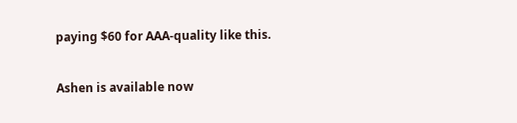paying $60 for AAA-quality like this.

Ashen is available now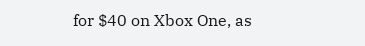for $40 on Xbox One, as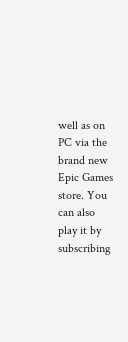well as on PC via the brand new Epic Games store. You can also play it by subscribing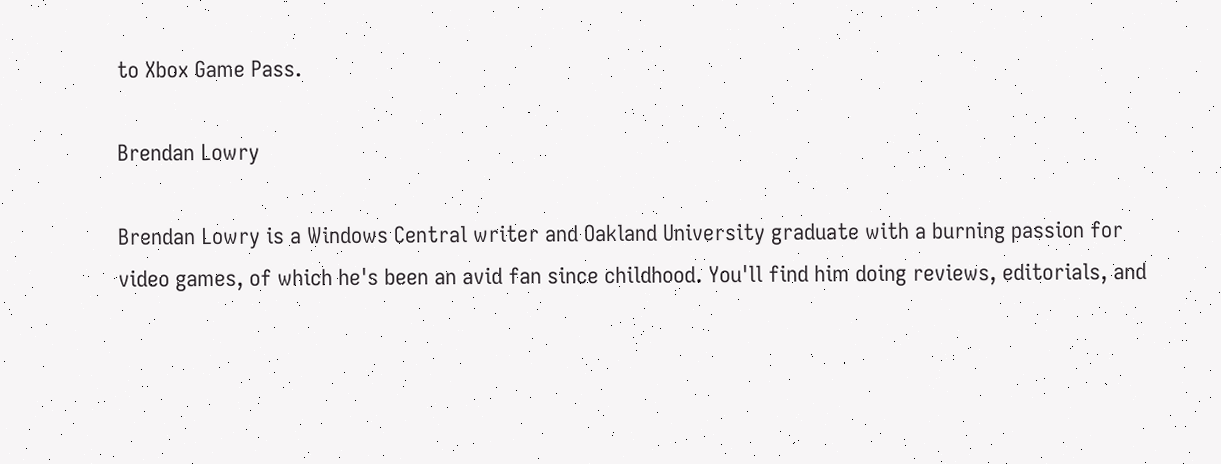to Xbox Game Pass.

Brendan Lowry

Brendan Lowry is a Windows Central writer and Oakland University graduate with a burning passion for video games, of which he's been an avid fan since childhood. You'll find him doing reviews, editorials, and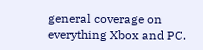general coverage on everything Xbox and PC.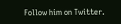Follow him on Twitter.